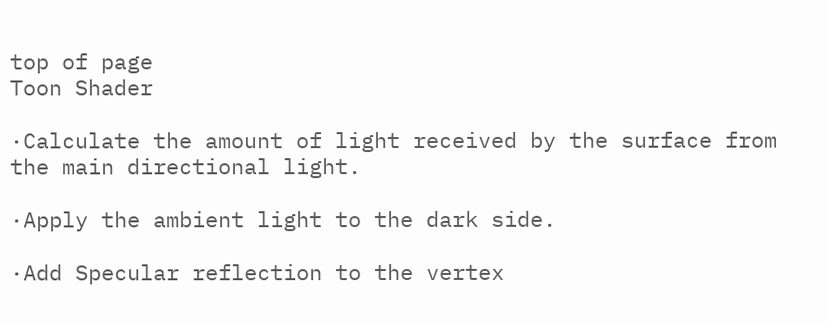top of page
Toon Shader

·Calculate the amount of light received by the surface from the main directional light.

·Apply the ambient light to the dark side.

·Add Specular reflection to the vertex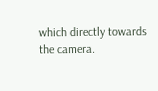which directly towards the camera.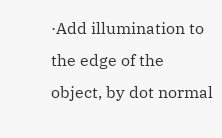·Add illumination to the edge of the object, by dot normal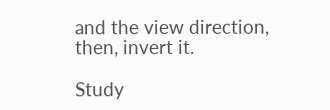and the view direction, then, invert it.

Study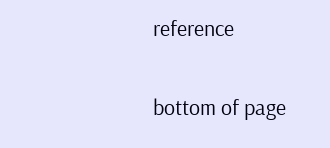reference

bottom of page